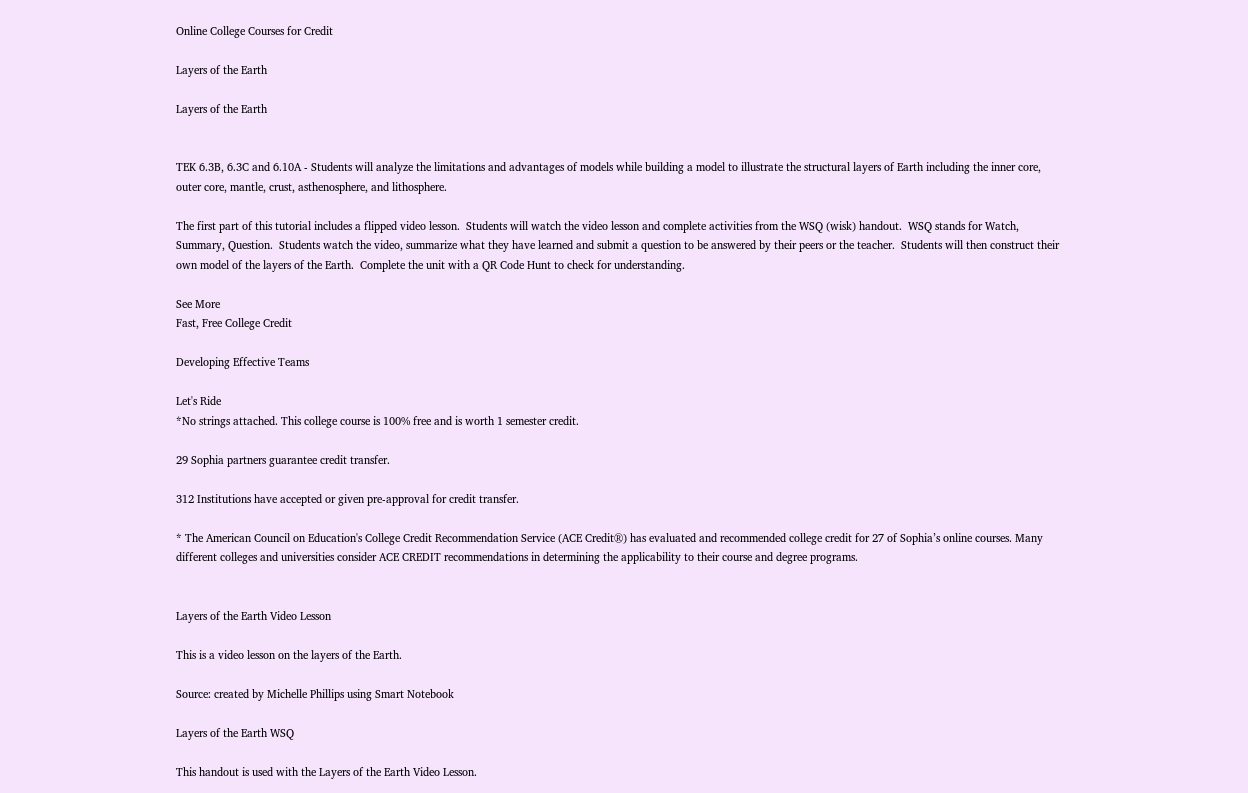Online College Courses for Credit

Layers of the Earth

Layers of the Earth


TEK 6.3B, 6.3C and 6.10A - Students will analyze the limitations and advantages of models while building a model to illustrate the structural layers of Earth including the inner core, outer core, mantle, crust, asthenosphere, and lithosphere.

The first part of this tutorial includes a flipped video lesson.  Students will watch the video lesson and complete activities from the WSQ (wisk) handout.  WSQ stands for Watch, Summary, Question.  Students watch the video, summarize what they have learned and submit a question to be answered by their peers or the teacher.  Students will then construct their own model of the layers of the Earth.  Complete the unit with a QR Code Hunt to check for understanding.

See More
Fast, Free College Credit

Developing Effective Teams

Let's Ride
*No strings attached. This college course is 100% free and is worth 1 semester credit.

29 Sophia partners guarantee credit transfer.

312 Institutions have accepted or given pre-approval for credit transfer.

* The American Council on Education's College Credit Recommendation Service (ACE Credit®) has evaluated and recommended college credit for 27 of Sophia’s online courses. Many different colleges and universities consider ACE CREDIT recommendations in determining the applicability to their course and degree programs.


Layers of the Earth Video Lesson

This is a video lesson on the layers of the Earth.

Source: created by Michelle Phillips using Smart Notebook

Layers of the Earth WSQ

This handout is used with the Layers of the Earth Video Lesson.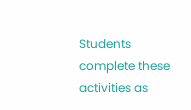Students complete these activities as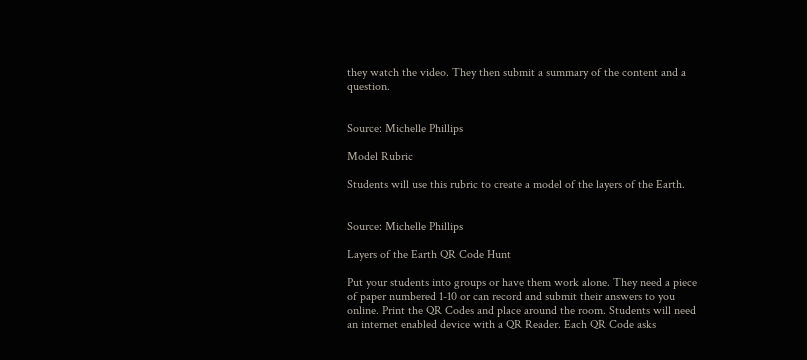they watch the video. They then submit a summary of the content and a question.


Source: Michelle Phillips

Model Rubric

Students will use this rubric to create a model of the layers of the Earth.


Source: Michelle Phillips

Layers of the Earth QR Code Hunt

Put your students into groups or have them work alone. They need a piece of paper numbered 1-10 or can record and submit their answers to you online. Print the QR Codes and place around the room. Students will need an internet enabled device with a QR Reader. Each QR Code asks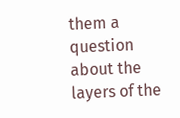them a question about the layers of the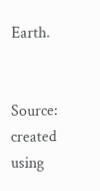Earth.


Source: created using